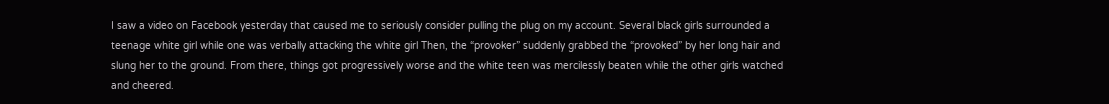I saw a video on Facebook yesterday that caused me to seriously consider pulling the plug on my account. Several black girls surrounded a teenage white girl while one was verbally attacking the white girl Then, the “provoker” suddenly grabbed the “provoked” by her long hair and slung her to the ground. From there, things got progressively worse and the white teen was mercilessly beaten while the other girls watched and cheered.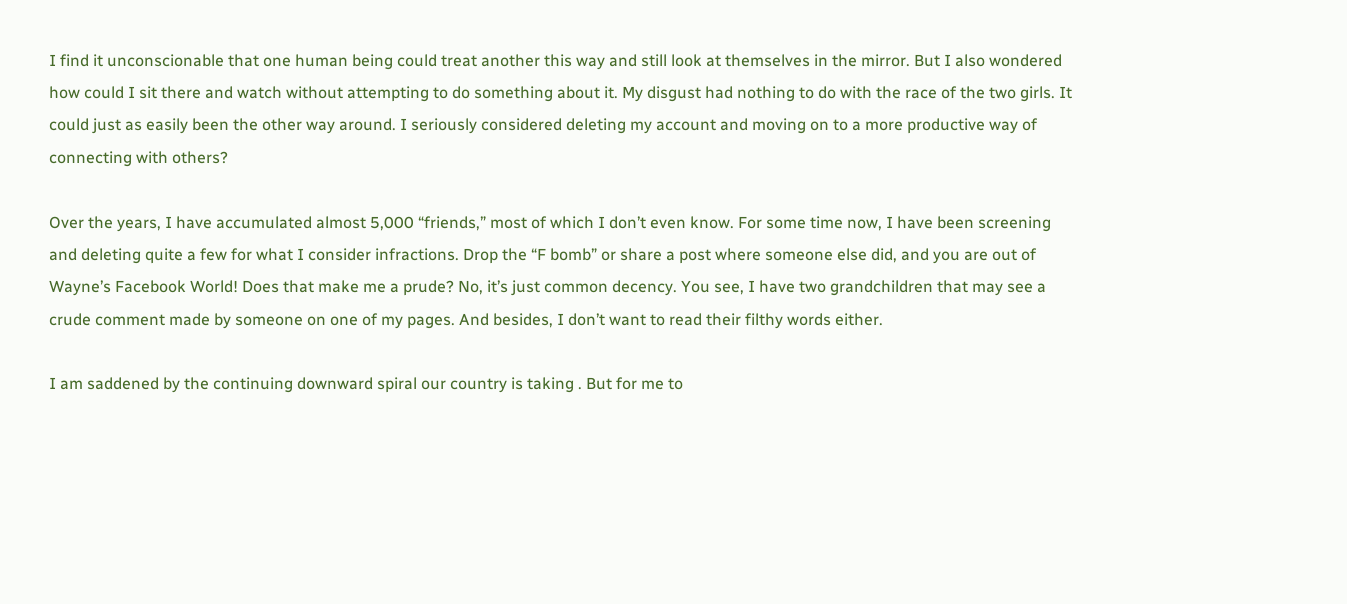I find it unconscionable that one human being could treat another this way and still look at themselves in the mirror. But I also wondered how could I sit there and watch without attempting to do something about it. My disgust had nothing to do with the race of the two girls. It could just as easily been the other way around. I seriously considered deleting my account and moving on to a more productive way of connecting with others?

Over the years, I have accumulated almost 5,000 “friends,” most of which I don’t even know. For some time now, I have been screening and deleting quite a few for what I consider infractions. Drop the “F bomb” or share a post where someone else did, and you are out of Wayne’s Facebook World! Does that make me a prude? No, it’s just common decency. You see, I have two grandchildren that may see a crude comment made by someone on one of my pages. And besides, I don’t want to read their filthy words either.

I am saddened by the continuing downward spiral our country is taking . But for me to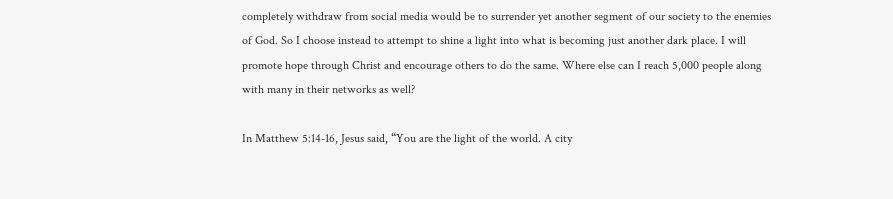completely withdraw from social media would be to surrender yet another segment of our society to the enemies of God. So I choose instead to attempt to shine a light into what is becoming just another dark place. I will promote hope through Christ and encourage others to do the same. Where else can I reach 5,000 people along with many in their networks as well?

In Matthew 5:14-16, Jesus said, “You are the light of the world. A city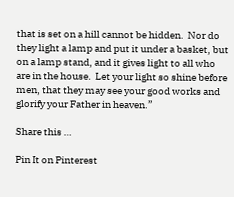that is set on a hill cannot be hidden.  Nor do they light a lamp and put it under a basket, but on a lamp stand, and it gives light to all who are in the house.  Let your light so shine before men, that they may see your good works and glorify your Father in heaven.”

Share this …

Pin It on Pinterest